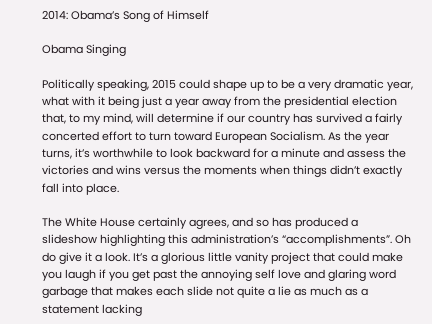2014: Obama’s Song of Himself

Obama Singing

Politically speaking, 2015 could shape up to be a very dramatic year, what with it being just a year away from the presidential election that, to my mind, will determine if our country has survived a fairly concerted effort to turn toward European Socialism. As the year turns, it’s worthwhile to look backward for a minute and assess the victories and wins versus the moments when things didn’t exactly fall into place.

The White House certainly agrees, and so has produced a slideshow highlighting this administration’s “accomplishments”. Oh do give it a look. It’s a glorious little vanity project that could make you laugh if you get past the annoying self love and glaring word garbage that makes each slide not quite a lie as much as a statement lacking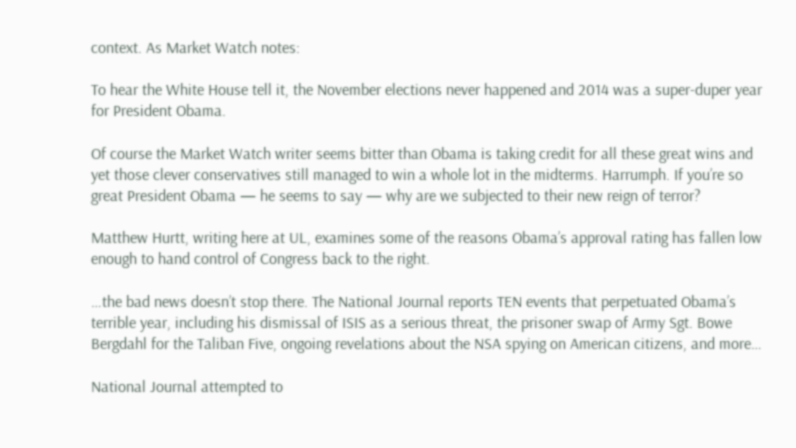context. As Market Watch notes:

To hear the White House tell it, the November elections never happened and 2014 was a super-duper year for President Obama.

Of course the Market Watch writer seems bitter than Obama is taking credit for all these great wins and yet those clever conservatives still managed to win a whole lot in the midterms. Harrumph. If you’re so great President Obama — he seems to say — why are we subjected to their new reign of terror?

Matthew Hurtt, writing here at UL, examines some of the reasons Obama’s approval rating has fallen low enough to hand control of Congress back to the right.

…the bad news doesn’t stop there. The National Journal reports TEN events that perpetuated Obama’s terrible year, including his dismissal of ISIS as a serious threat, the prisoner swap of Army Sgt. Bowe Bergdahl for the Taliban Five, ongoing revelations about the NSA spying on American citizens, and more…

National Journal attempted to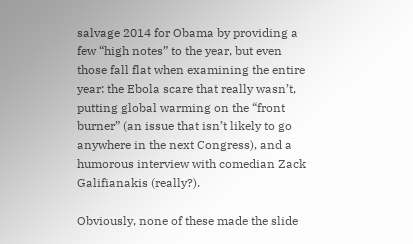salvage 2014 for Obama by providing a few “high notes” to the year, but even those fall flat when examining the entire year: the Ebola scare that really wasn’t, putting global warming on the “front burner” (an issue that isn’t likely to go anywhere in the next Congress), and a humorous interview with comedian Zack Galifianakis (really?).

Obviously, none of these made the slide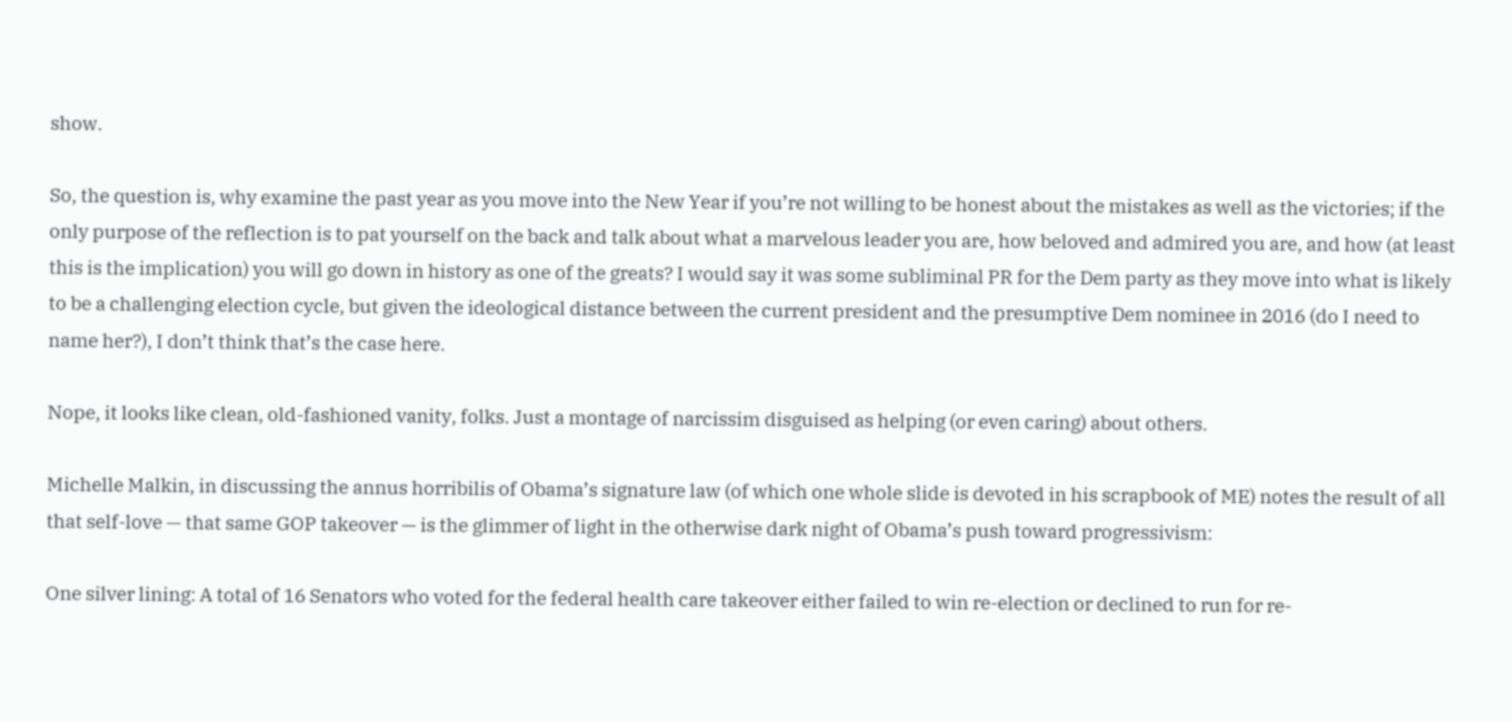show.

So, the question is, why examine the past year as you move into the New Year if you’re not willing to be honest about the mistakes as well as the victories; if the only purpose of the reflection is to pat yourself on the back and talk about what a marvelous leader you are, how beloved and admired you are, and how (at least this is the implication) you will go down in history as one of the greats? I would say it was some subliminal PR for the Dem party as they move into what is likely to be a challenging election cycle, but given the ideological distance between the current president and the presumptive Dem nominee in 2016 (do I need to name her?), I don’t think that’s the case here.

Nope, it looks like clean, old-fashioned vanity, folks. Just a montage of narcissim disguised as helping (or even caring) about others.

Michelle Malkin, in discussing the annus horribilis of Obama’s signature law (of which one whole slide is devoted in his scrapbook of ME) notes the result of all that self-love — that same GOP takeover — is the glimmer of light in the otherwise dark night of Obama’s push toward progressivism:

One silver lining: A total of 16 Senators who voted for the federal health care takeover either failed to win re-election or declined to run for re-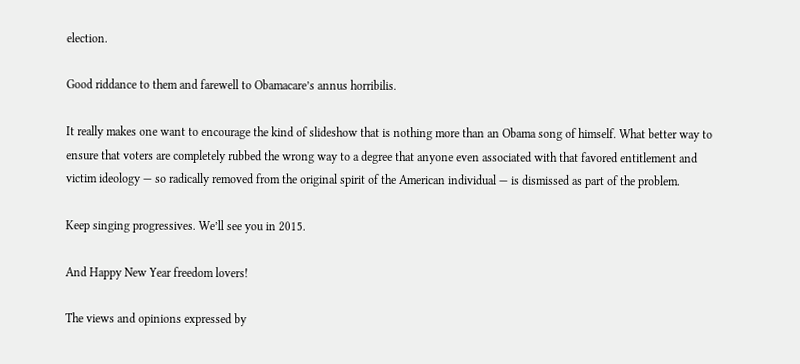election.

Good riddance to them and farewell to Obamacare’s annus horribilis.

It really makes one want to encourage the kind of slideshow that is nothing more than an Obama song of himself. What better way to ensure that voters are completely rubbed the wrong way to a degree that anyone even associated with that favored entitlement and victim ideology — so radically removed from the original spirit of the American individual — is dismissed as part of the problem.

Keep singing progressives. We’ll see you in 2015.

And Happy New Year freedom lovers!

The views and opinions expressed by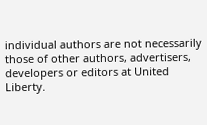individual authors are not necessarily those of other authors, advertisers, developers or editors at United Liberty.